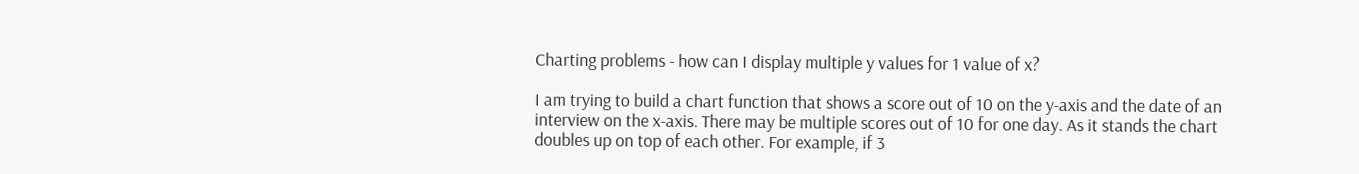Charting problems - how can I display multiple y values for 1 value of x?

I am trying to build a chart function that shows a score out of 10 on the y-axis and the date of an interview on the x-axis. There may be multiple scores out of 10 for one day. As it stands the chart doubles up on top of each other. For example, if 3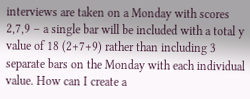interviews are taken on a Monday with scores 2,7,9 – a single bar will be included with a total y value of 18 (2+7+9) rather than including 3 separate bars on the Monday with each individual value. How can I create a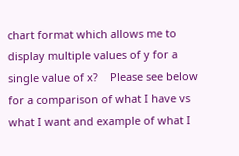chart format which allows me to display multiple values of y for a single value of x?    Please see below for a comparison of what I have vs what I want and example of what I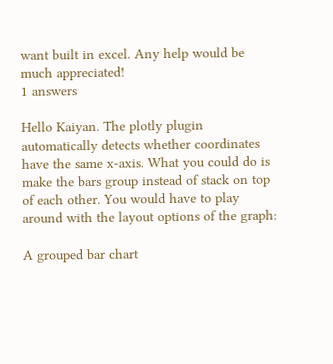want built in excel. Any help would be much appreciated!
1 answers

Hello Kaiyan. The plotly plugin automatically detects whether coordinates have the same x-axis. What you could do is make the bars group instead of stack on top of each other. You would have to play around with the layout options of the graph:

A grouped bar chart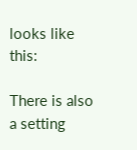looks like this:

There is also a setting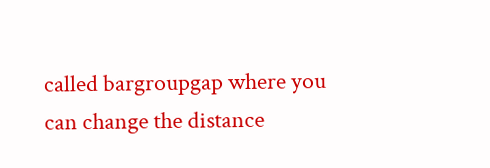called bargroupgap where you can change the distance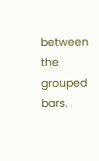between the grouped bars.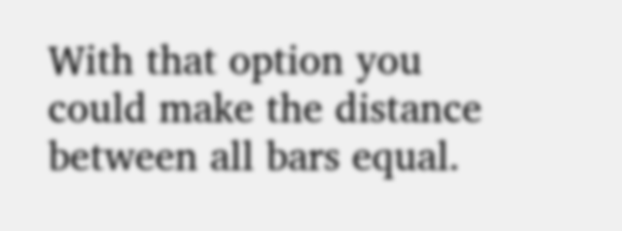With that option you could make the distance between all bars equal.